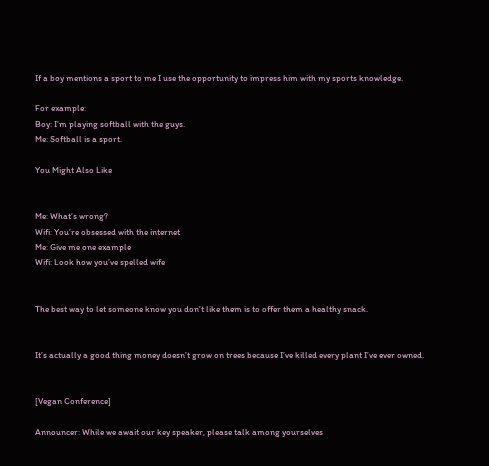If a boy mentions a sport to me I use the opportunity to impress him with my sports knowledge.

For example:
Boy: I’m playing softball with the guys.
Me: Softball is a sport.

You Might Also Like


Me: What’s wrong?
Wifi: You’re obsessed with the internet
Me: Give me one example
Wifi: Look how you’ve spelled wife


The best way to let someone know you don’t like them is to offer them a healthy snack.


It’s actually a good thing money doesn’t grow on trees because I’ve killed every plant I’ve ever owned.


[Vegan Conference]

Announcer: While we await our key speaker, please talk among yourselves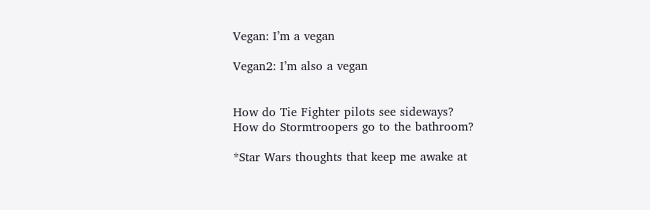Vegan: I’m a vegan

Vegan2: I’m also a vegan


How do Tie Fighter pilots see sideways?
How do Stormtroopers go to the bathroom?

*Star Wars thoughts that keep me awake at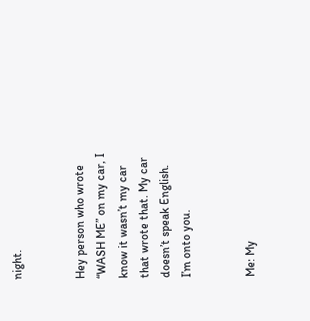night.


Hey person who wrote “WASH ME” on my car, I know it wasn’t my car that wrote that. My car doesn’t speak English. I’m onto you.


Me: My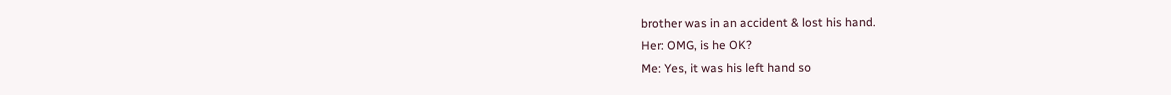brother was in an accident & lost his hand.
Her: OMG, is he OK?
Me: Yes, it was his left hand so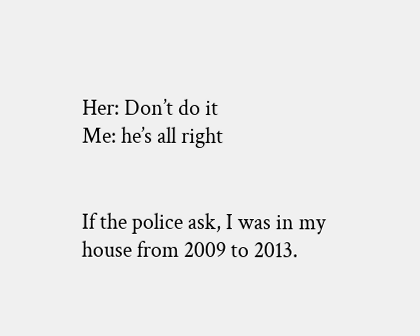Her: Don’t do it
Me: he’s all right


If the police ask, I was in my house from 2009 to 2013.